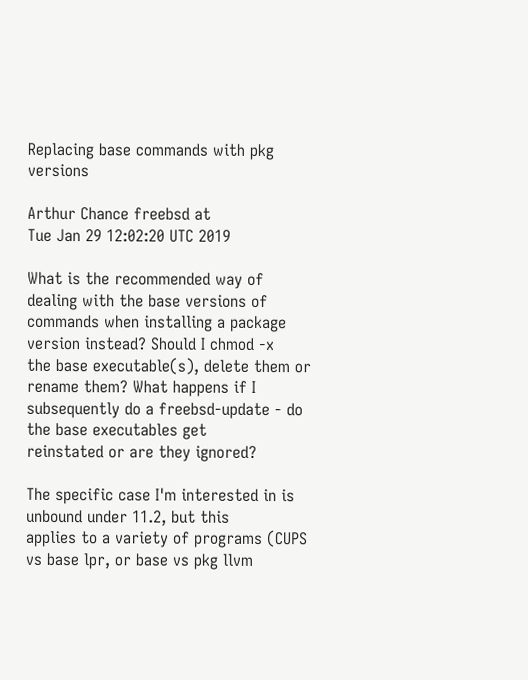Replacing base commands with pkg versions

Arthur Chance freebsd at
Tue Jan 29 12:02:20 UTC 2019

What is the recommended way of dealing with the base versions of
commands when installing a package version instead? Should I chmod -x
the base executable(s), delete them or rename them? What happens if I
subsequently do a freebsd-update - do the base executables get
reinstated or are they ignored?

The specific case I'm interested in is unbound under 11.2, but this
applies to a variety of programs (CUPS vs base lpr, or base vs pkg llvm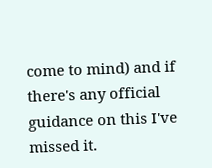come to mind) and if there's any official guidance on this I've missed it.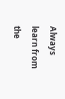Always learn from the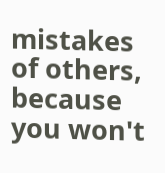mistakes of others, because you won't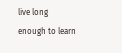live long
enough to learn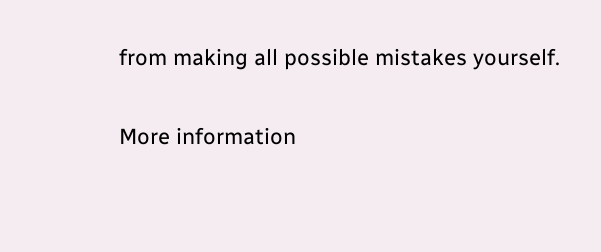from making all possible mistakes yourself.

More information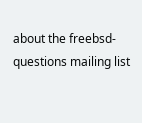about the freebsd-questions mailing list